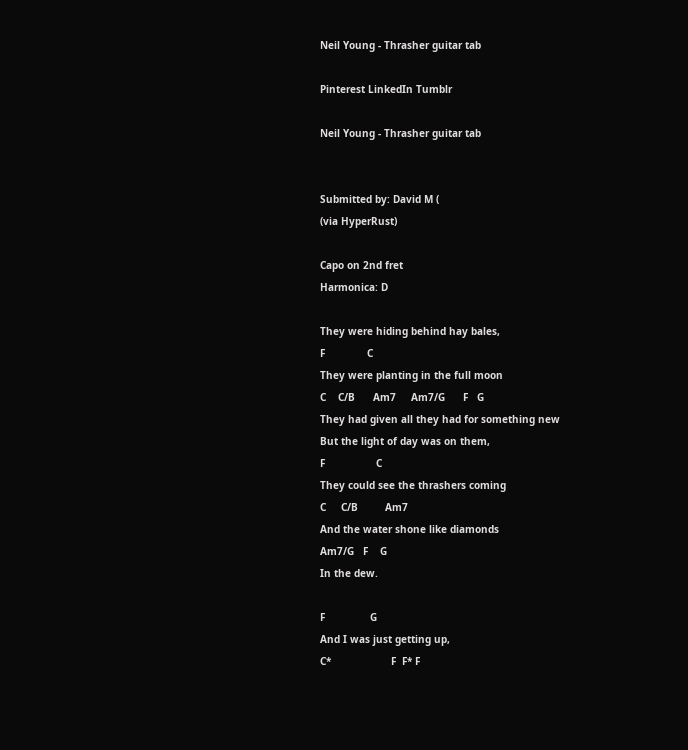Neil Young - Thrasher guitar tab

Pinterest LinkedIn Tumblr

Neil Young - Thrasher guitar tab


Submitted by: David M (
(via HyperRust)

Capo on 2nd fret
Harmonica: D

They were hiding behind hay bales,
F              C
They were planting in the full moon
C    C/B      Am7     Am7/G      F   G
They had given all they had for something new
But the light of day was on them,
F                 C
They could see the thrashers coming
C     C/B         Am7
And the water shone like diamonds
Am7/G   F    G
In the dew.

F               G
And I was just getting up,
C*                    F  F* F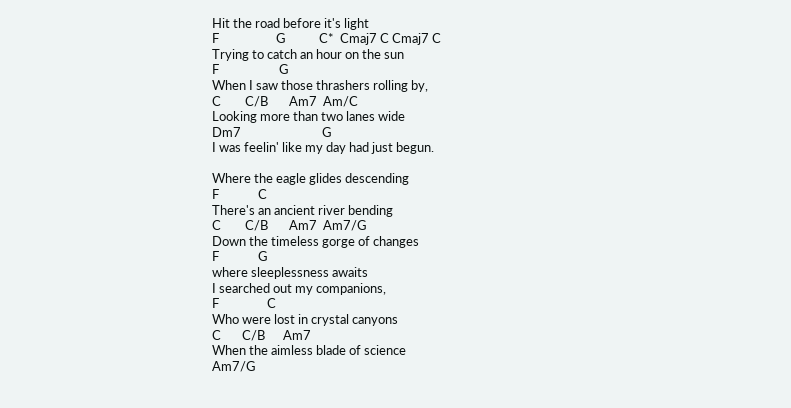Hit the road before it's light
F                   G           C*  Cmaj7 C Cmaj7 C
Trying to catch an hour on the sun
F                    G
When I saw those thrashers rolling by,
C        C/B       Am7  Am/C
Looking more than two lanes wide
Dm7                           G
I was feelin' like my day had just begun.

Where the eagle glides descending
F             C
There's an ancient river bending
C        C/B       Am7  Am7/G
Down the timeless gorge of changes
F             G
where sleeplessness awaits
I searched out my companions,
F                C
Who were lost in crystal canyons
C       C/B      Am7
When the aimless blade of science
Am7/G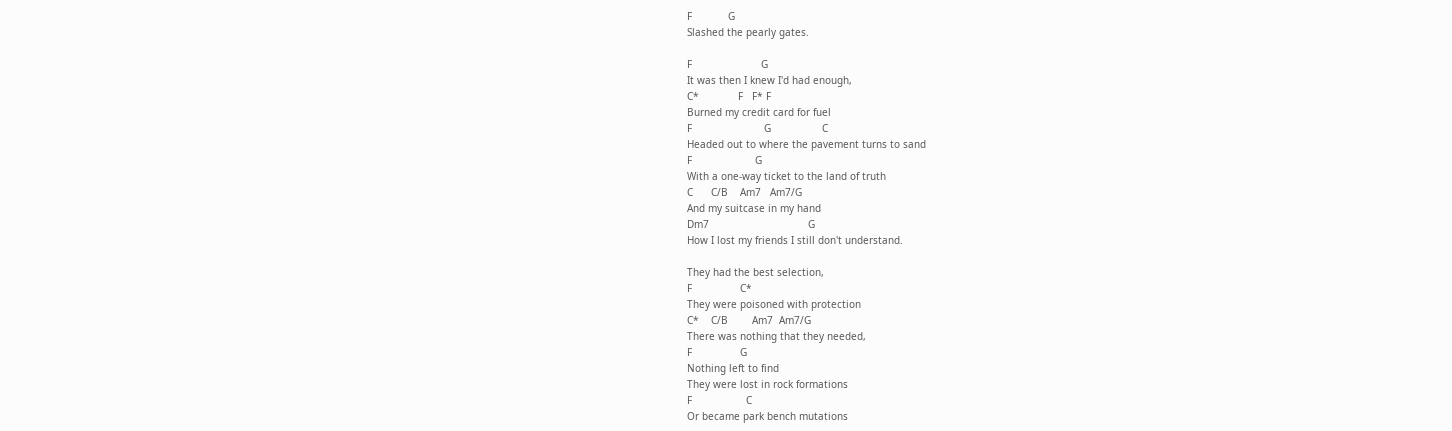F            G
Slashed the pearly gates.

F                       G
It was then I knew I'd had enough,
C*             F   F* F
Burned my credit card for fuel
F                        G                 C
Headed out to where the pavement turns to sand
F                     G
With a one-way ticket to the land of truth
C      C/B    Am7   Am7/G
And my suitcase in my hand
Dm7                                 G
How I lost my friends I still don't understand.

They had the best selection,
F                C*
They were poisoned with protection
C*    C/B        Am7  Am7/G
There was nothing that they needed,
F                G
Nothing left to find
They were lost in rock formations
F                  C
Or became park bench mutations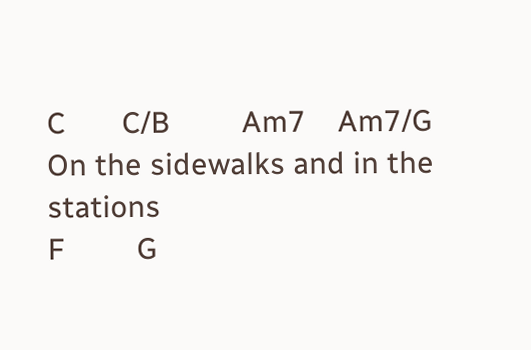C       C/B         Am7    Am7/G
On the sidewalks and in the stations
F         G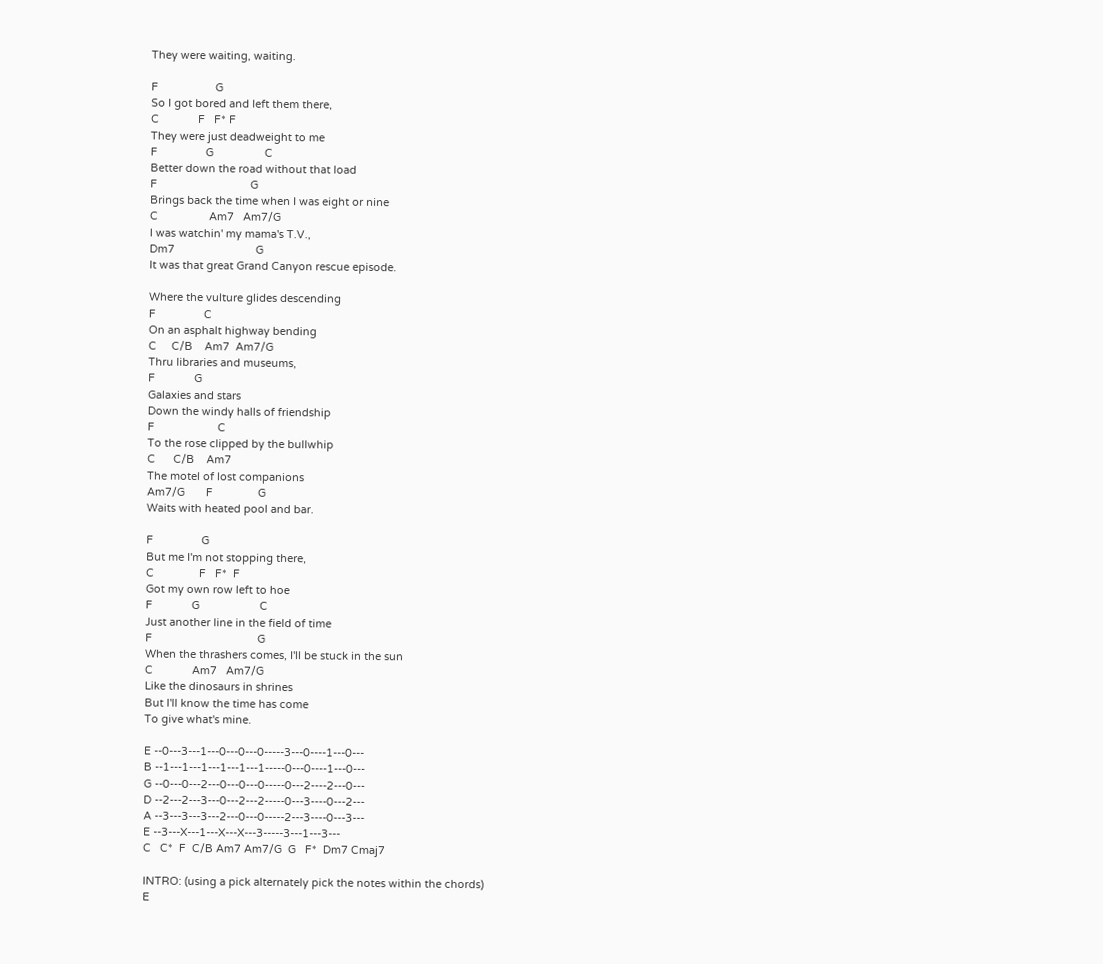They were waiting, waiting.

F                   G
So I got bored and left them there,
C             F   F* F
They were just deadweight to me
F                G                 C
Better down the road without that load
F                               G
Brings back the time when I was eight or nine
C                 Am7   Am7/G
I was watchin' my mama's T.V.,
Dm7                           G
It was that great Grand Canyon rescue episode.

Where the vulture glides descending
F                C
On an asphalt highway bending
C     C/B    Am7  Am7/G
Thru libraries and museums,
F             G
Galaxies and stars
Down the windy halls of friendship
F                     C
To the rose clipped by the bullwhip
C      C/B    Am7
The motel of lost companions
Am7/G       F               G
Waits with heated pool and bar.

F                G
But me I'm not stopping there,
C               F   F*  F
Got my own row left to hoe
F             G                    C
Just another line in the field of time
F                                   G
When the thrashers comes, I'll be stuck in the sun
C             Am7   Am7/G
Like the dinosaurs in shrines
But I'll know the time has come
To give what's mine.

E --0---3---1---0---0---0-----3---0----1---0---
B --1---1---1---1---1---1-----0---0----1---0---
G --0---0---2---0---0---0-----0---2----2---0---
D --2---2---3---0---2---2-----0---3----0---2---
A --3---3---3---2---0---0-----2---3----0---3---
E --3---X---1---X---X---3-----3---1---3---
C   C*  F  C/B Am7 Am7/G  G   F*  Dm7 Cmaj7

INTRO: (using a pick alternately pick the notes within the chords)
E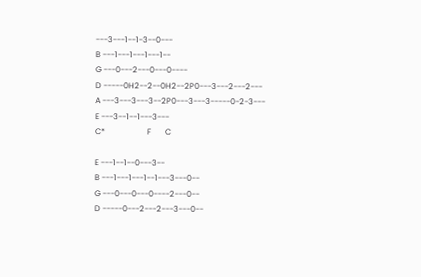---3---1--1-3--0---
B ---1---1---1---1--
G ---0---2---0---0----
D -----0H2--2--0H2--2P0---3---2---2---
A ---3---3---3--2P0---3---3-----0-2-3---
E ---3--1--1---3---
C*                     F       C

E ---1--1--0---3--
B ---1---1---1--1---3---0--
G ---0---0---0----2---0--
D -----0---2---2---3---0--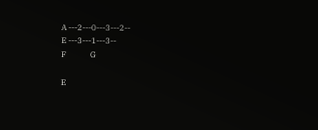A ---2---0---3---2--
E ---3---1---3--
F            G

E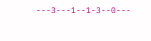---3---1--1-3--0---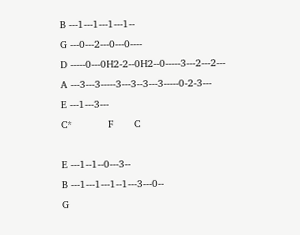B ---1---1---1---1--
G ---0---2---0---0----
D -----0---0H2-2--0H2--0-----3---2---2---
A ---3---3-----3---3--3---3-----0-2-3---
E ---1---3---
C*            F       C

E ---1--1--0---3--
B ---1---1---1--1---3---0--
G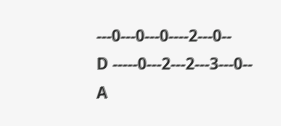---0---0---0----2---0--
D -----0---2---2---3---0--
A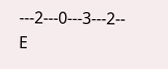---2---0---3---2--
E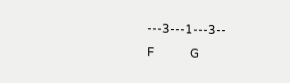---3---1---3--
F            G